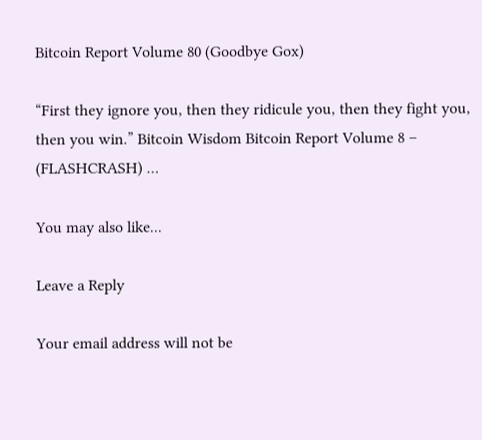Bitcoin Report Volume 80 (Goodbye Gox)

“First they ignore you, then they ridicule you, then they fight you, then you win.” Bitcoin Wisdom Bitcoin Report Volume 8 – (FLASHCRASH) …

You may also like...

Leave a Reply

Your email address will not be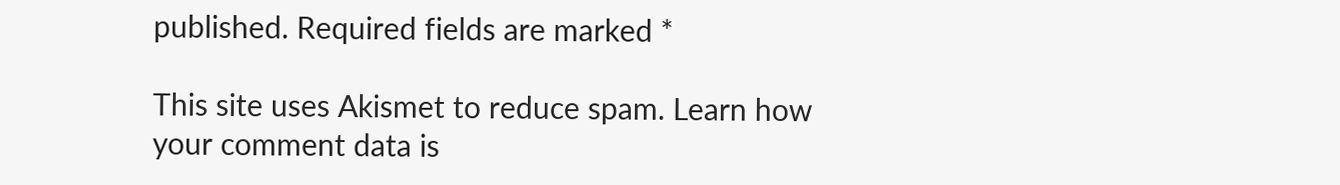published. Required fields are marked *

This site uses Akismet to reduce spam. Learn how your comment data is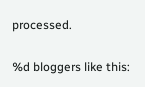processed.

%d bloggers like this: